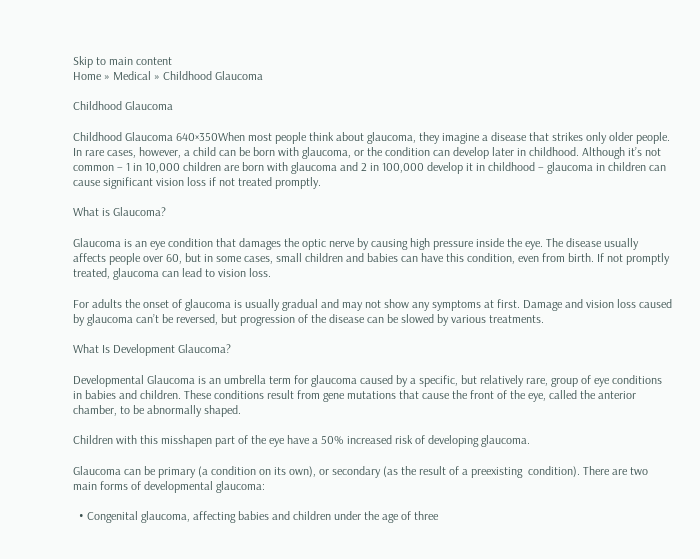Skip to main content
Home » Medical » Childhood Glaucoma

Childhood Glaucoma

Childhood Glaucoma 640×350When most people think about glaucoma, they imagine a disease that strikes only older people. In rare cases, however, a child can be born with glaucoma, or the condition can develop later in childhood. Although it’s not common – 1 in 10,000 children are born with glaucoma and 2 in 100,000 develop it in childhood – glaucoma in children can cause significant vision loss if not treated promptly.

What is Glaucoma?

Glaucoma is an eye condition that damages the optic nerve by causing high pressure inside the eye. The disease usually affects people over 60, but in some cases, small children and babies can have this condition, even from birth. If not promptly treated, glaucoma can lead to vision loss.

For adults the onset of glaucoma is usually gradual and may not show any symptoms at first. Damage and vision loss caused by glaucoma can’t be reversed, but progression of the disease can be slowed by various treatments.

What Is Development Glaucoma?

Developmental Glaucoma is an umbrella term for glaucoma caused by a specific, but relatively rare, group of eye conditions in babies and children. These conditions result from gene mutations that cause the front of the eye, called the anterior chamber, to be abnormally shaped.

Children with this misshapen part of the eye have a 50% increased risk of developing glaucoma.

Glaucoma can be primary (a condition on its own), or secondary (as the result of a preexisting  condition). There are two main forms of developmental glaucoma:

  • Congenital glaucoma, affecting babies and children under the age of three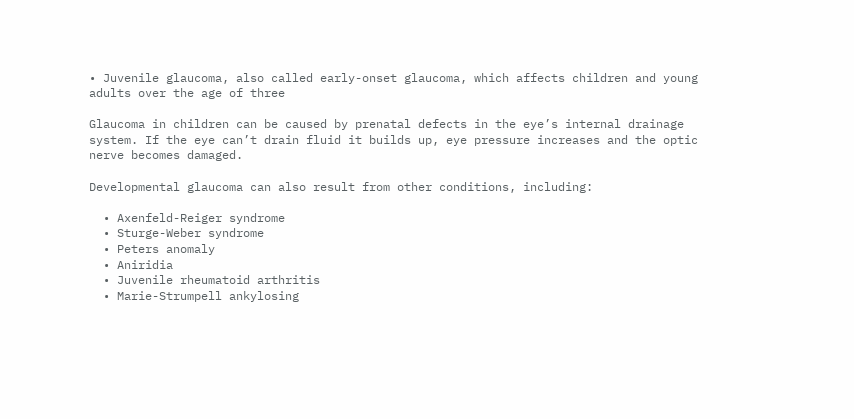• Juvenile glaucoma, also called early-onset glaucoma, which affects children and young adults over the age of three

Glaucoma in children can be caused by prenatal defects in the eye’s internal drainage system. If the eye can’t drain fluid it builds up, eye pressure increases and the optic nerve becomes damaged.

Developmental glaucoma can also result from other conditions, including:

  • Axenfeld-Reiger syndrome
  • Sturge-Weber syndrome
  • Peters anomaly
  • Aniridia
  • Juvenile rheumatoid arthritis
  • Marie-Strumpell ankylosing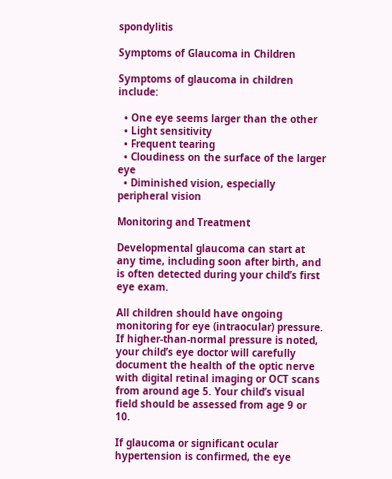spondylitis

Symptoms of Glaucoma in Children

Symptoms of glaucoma in children include:

  • One eye seems larger than the other
  • Light sensitivity
  • Frequent tearing
  • Cloudiness on the surface of the larger eye
  • Diminished vision, especially peripheral vision

Monitoring and Treatment

Developmental glaucoma can start at any time, including soon after birth, and is often detected during your child’s first eye exam.

All children should have ongoing monitoring for eye (intraocular) pressure. If higher-than-normal pressure is noted, your child’s eye doctor will carefully document the health of the optic nerve with digital retinal imaging or OCT scans from around age 5. Your child’s visual field should be assessed from age 9 or 10.

If glaucoma or significant ocular hypertension is confirmed, the eye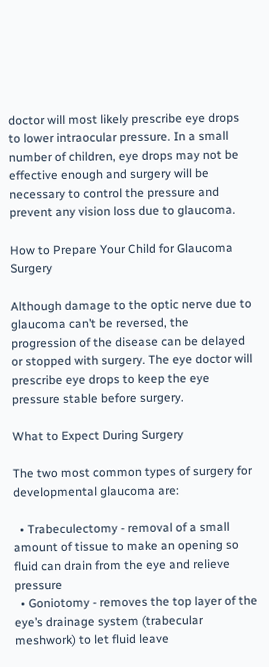doctor will most likely prescribe eye drops to lower intraocular pressure. In a small number of children, eye drops may not be effective enough and surgery will be necessary to control the pressure and prevent any vision loss due to glaucoma.

How to Prepare Your Child for Glaucoma Surgery

Although damage to the optic nerve due to glaucoma can’t be reversed, the progression of the disease can be delayed or stopped with surgery. The eye doctor will prescribe eye drops to keep the eye pressure stable before surgery.

What to Expect During Surgery

The two most common types of surgery for developmental glaucoma are:

  • Trabeculectomy - removal of a small amount of tissue to make an opening so fluid can drain from the eye and relieve pressure
  • Goniotomy - removes the top layer of the eye’s drainage system (trabecular meshwork) to let fluid leave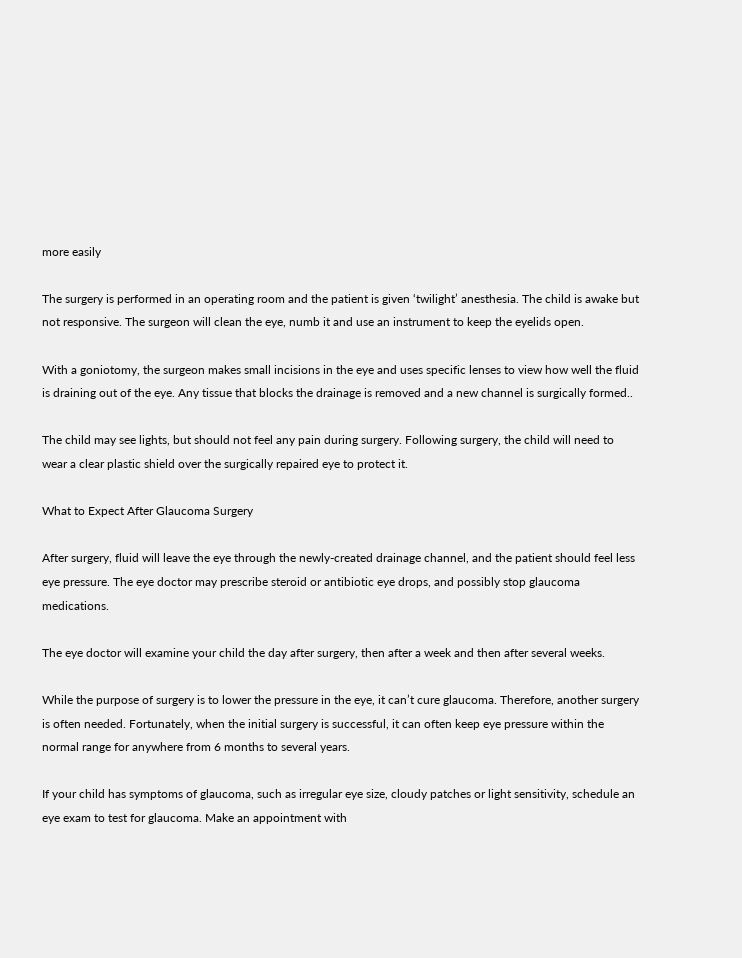more easily

The surgery is performed in an operating room and the patient is given ‘twilight’ anesthesia. The child is awake but not responsive. The surgeon will clean the eye, numb it and use an instrument to keep the eyelids open.

With a goniotomy, the surgeon makes small incisions in the eye and uses specific lenses to view how well the fluid is draining out of the eye. Any tissue that blocks the drainage is removed and a new channel is surgically formed..

The child may see lights, but should not feel any pain during surgery. Following surgery, the child will need to wear a clear plastic shield over the surgically repaired eye to protect it.

What to Expect After Glaucoma Surgery

After surgery, fluid will leave the eye through the newly-created drainage channel, and the patient should feel less eye pressure. The eye doctor may prescribe steroid or antibiotic eye drops, and possibly stop glaucoma medications.

The eye doctor will examine your child the day after surgery, then after a week and then after several weeks.

While the purpose of surgery is to lower the pressure in the eye, it can’t cure glaucoma. Therefore, another surgery is often needed. Fortunately, when the initial surgery is successful, it can often keep eye pressure within the normal range for anywhere from 6 months to several years.

If your child has symptoms of glaucoma, such as irregular eye size, cloudy patches or light sensitivity, schedule an eye exam to test for glaucoma. Make an appointment with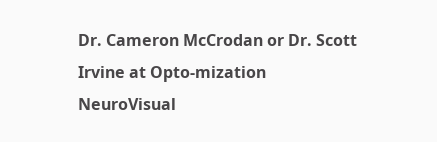Dr. Cameron McCrodan or Dr. Scott Irvine at Opto-mization NeuroVisual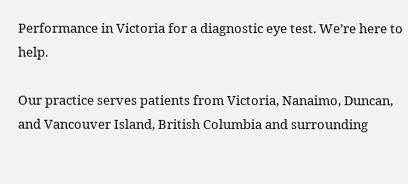Performance in Victoria for a diagnostic eye test. We’re here to help.

Our practice serves patients from Victoria, Nanaimo, Duncan, and Vancouver Island, British Columbia and surrounding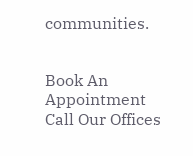communities.


Book An Appointment
Call Our Offices